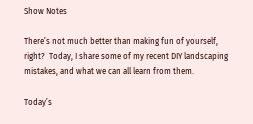Show Notes

There’s not much better than making fun of yourself, right?  Today, I share some of my recent DIY landscaping mistakes, and what we can all learn from them.

Today’s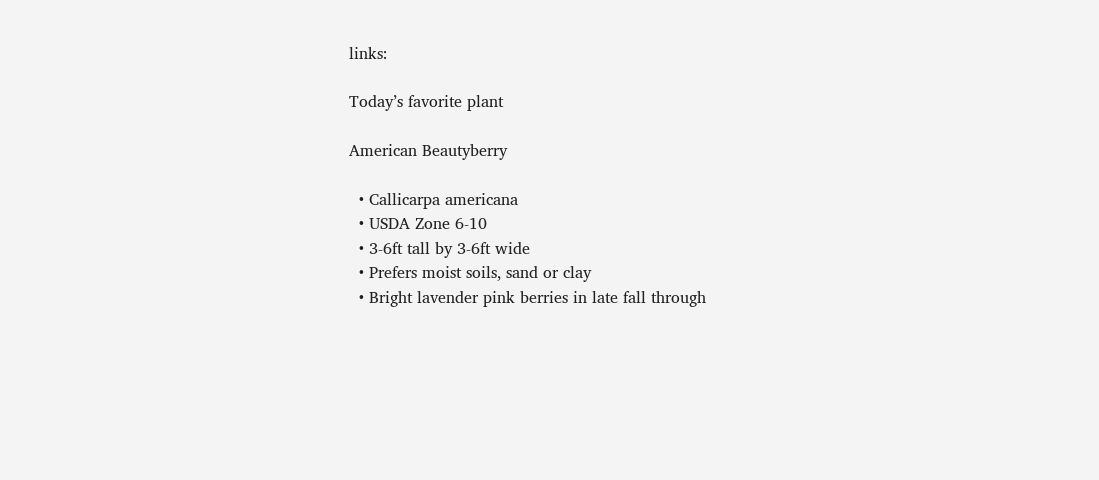links:

Today’s favorite plant

American Beautyberry

  • Callicarpa americana
  • USDA Zone 6-10
  • 3-6ft tall by 3-6ft wide
  • Prefers moist soils, sand or clay
  • Bright lavender pink berries in late fall through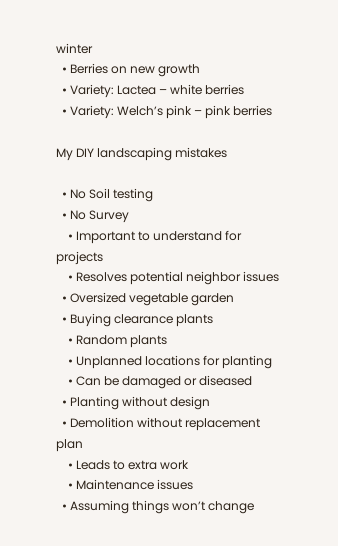winter
  • Berries on new growth
  • Variety: Lactea – white berries
  • Variety: Welch’s pink – pink berries

My DIY landscaping mistakes

  • No Soil testing
  • No Survey
    • Important to understand for projects
    • Resolves potential neighbor issues
  • Oversized vegetable garden
  • Buying clearance plants
    • Random plants
    • Unplanned locations for planting
    • Can be damaged or diseased
  • Planting without design
  • Demolition without replacement plan
    • Leads to extra work
    • Maintenance issues
  • Assuming things won’t change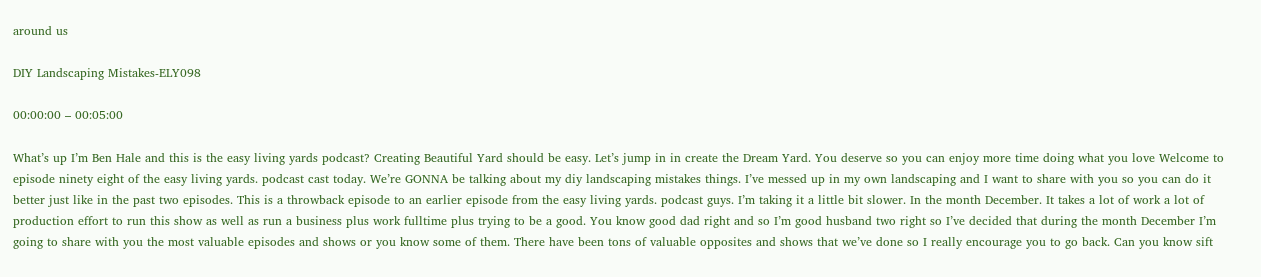around us

DIY Landscaping Mistakes-ELY098

00:00:00 – 00:05:00

What’s up I’m Ben Hale and this is the easy living yards podcast? Creating Beautiful Yard should be easy. Let’s jump in in create the Dream Yard. You deserve so you can enjoy more time doing what you love Welcome to episode ninety eight of the easy living yards. podcast cast today. We’re GONNA be talking about my diy landscaping mistakes things. I’ve messed up in my own landscaping and I want to share with you so you can do it better just like in the past two episodes. This is a throwback episode to an earlier episode from the easy living yards. podcast guys. I’m taking it a little bit slower. In the month December. It takes a lot of work a lot of production effort to run this show as well as run a business plus work fulltime plus trying to be a good. You know good dad right and so I’m good husband two right so I’ve decided that during the month December I’m going to share with you the most valuable episodes and shows or you know some of them. There have been tons of valuable opposites and shows that we’ve done so I really encourage you to go back. Can you know sift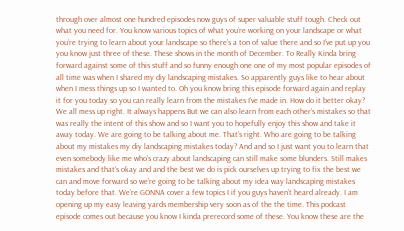through over almost one hundred episodes now guys of super valuable stuff tough. Check out what you need for. You know various topics of what you’re working on your landscape or what you’re trying to learn about your landscape so there’s a ton of value there and so I’ve put up you you know just three of these. These shows in the month of December. To Really Kinda bring forward against some of this stuff and so funny enough one one of my most popular episodes of all time was when I shared my diy landscaping mistakes. So apparently guys like to hear about when I mess things up so I wanted to. Oh you know bring this episode forward again and replay it for you today so you can really learn from the mistakes I’ve made in. How do it better okay? We all mess up right. It always happens But we can also learn from each other’s mistakes so that was really the intent of this show and so I want you to hopefully enjoy this show and take it away today. We are going to be talking about me. That’s right. Who are going to be talking about my mistakes my diy landscaping mistakes today? And and so I just want you to learn that even somebody like me who’s crazy about landscaping can still make some blunders. Still makes mistakes and that’s okay and and the best we do is pick ourselves up trying to fix the best we can and move forward so we’re going to be talking about my idea way landscaping mistakes today before that. We’re GONNA cover a few topics I if you guys haven’t heard already. I am opening up my easy leaving yards membership very soon as of the the time. This podcast episode comes out because you know I kinda prerecord some of these. You know these are the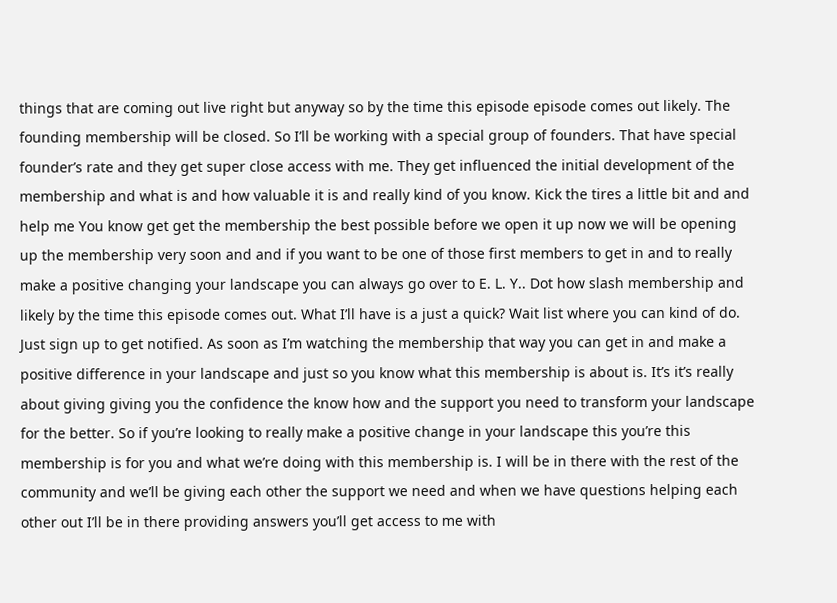things that are coming out live right but anyway so by the time this episode episode comes out likely. The founding membership will be closed. So I’ll be working with a special group of founders. That have special founder’s rate and they get super close access with me. They get influenced the initial development of the membership and what is and how valuable it is and really kind of you know. Kick the tires a little bit and and help me You know get get the membership the best possible before we open it up now we will be opening up the membership very soon and and if you want to be one of those first members to get in and to really make a positive changing your landscape you can always go over to E. L. Y.. Dot how slash membership and likely by the time this episode comes out. What I’ll have is a just a quick? Wait list where you can kind of do. Just sign up to get notified. As soon as I’m watching the membership that way you can get in and make a positive difference in your landscape and just so you know what this membership is about is. It’s it’s really about giving giving you the confidence the know how and the support you need to transform your landscape for the better. So if you’re looking to really make a positive change in your landscape this you’re this membership is for you and what we’re doing with this membership is. I will be in there with the rest of the community and we’ll be giving each other the support we need and when we have questions helping each other out I’ll be in there providing answers you’ll get access to me with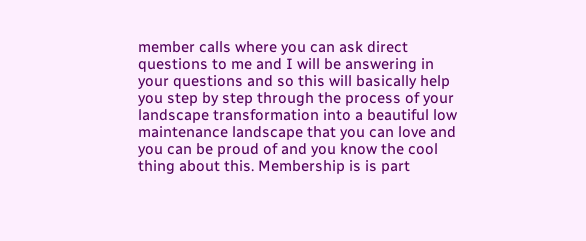member calls where you can ask direct questions to me and I will be answering in your questions and so this will basically help you step by step through the process of your landscape transformation into a beautiful low maintenance landscape that you can love and you can be proud of and you know the cool thing about this. Membership is is part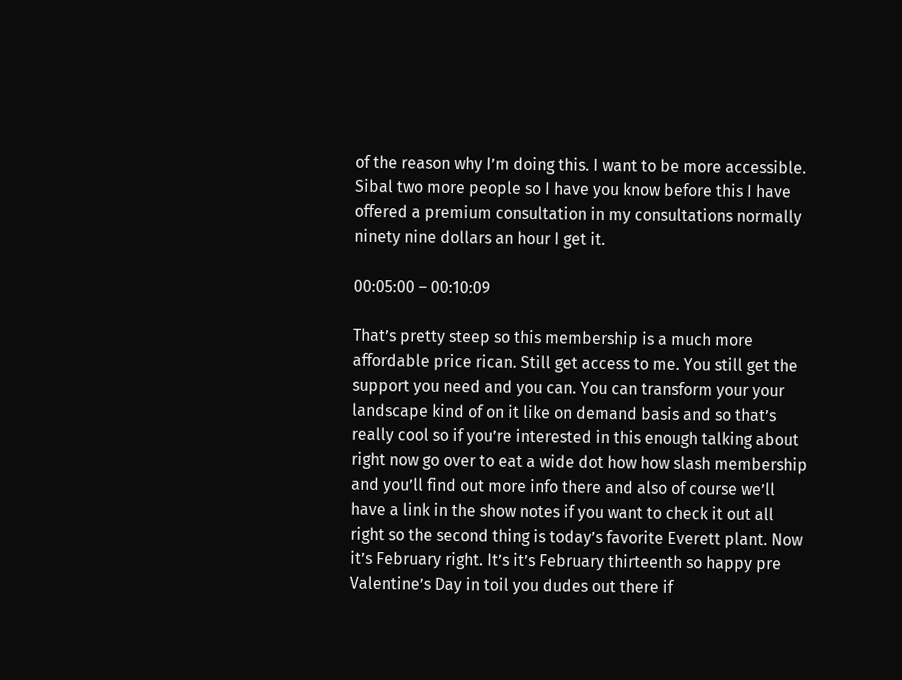of the reason why I’m doing this. I want to be more accessible. Sibal two more people so I have you know before this I have offered a premium consultation in my consultations normally ninety nine dollars an hour I get it.

00:05:00 – 00:10:09

That’s pretty steep so this membership is a much more affordable price rican. Still get access to me. You still get the support you need and you can. You can transform your your landscape kind of on it like on demand basis and so that’s really cool so if you’re interested in this enough talking about right now go over to eat a wide dot how how slash membership and you’ll find out more info there and also of course we’ll have a link in the show notes if you want to check it out all right so the second thing is today’s favorite Everett plant. Now it’s February right. It’s it’s February thirteenth so happy pre Valentine’s Day in toil you dudes out there if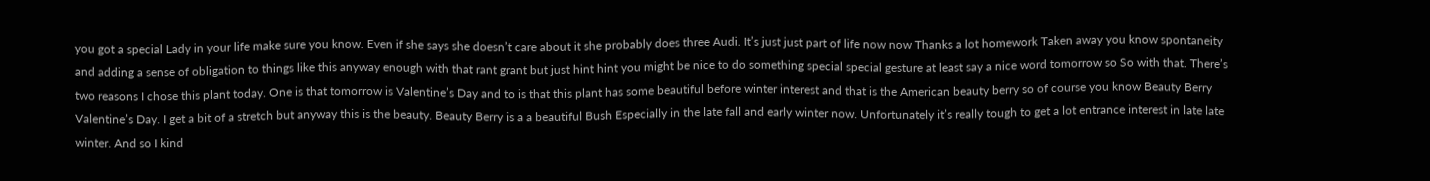you got a special Lady in your life make sure you know. Even if she says she doesn’t care about it she probably does three Audi. It’s just just part of life now now Thanks a lot homework Taken away you know spontaneity and adding a sense of obligation to things like this anyway enough with that rant grant but just hint hint you might be nice to do something special special gesture at least say a nice word tomorrow so So with that. There’s two reasons I chose this plant today. One is that tomorrow is Valentine’s Day and to is that this plant has some beautiful before winter interest and that is the American beauty berry so of course you know Beauty Berry Valentine’s Day. I get a bit of a stretch but anyway this is the beauty. Beauty Berry is a a beautiful Bush Especially in the late fall and early winter now. Unfortunately it’s really tough to get a lot entrance interest in late late winter. And so I kind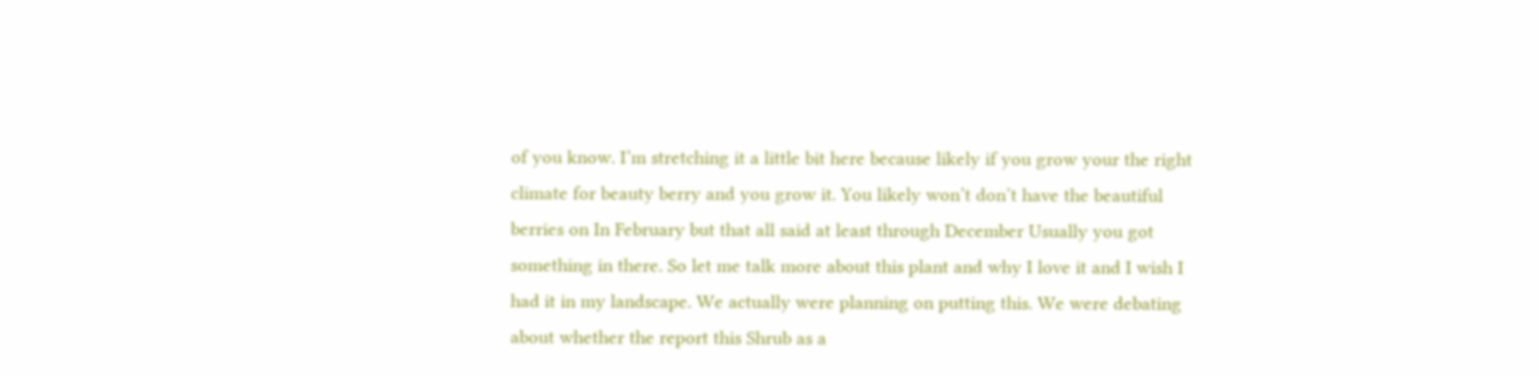of you know. I’m stretching it a little bit here because likely if you grow your the right climate for beauty berry and you grow it. You likely won’t don’t have the beautiful berries on In February but that all said at least through December Usually you got something in there. So let me talk more about this plant and why I love it and I wish I had it in my landscape. We actually were planning on putting this. We were debating about whether the report this Shrub as a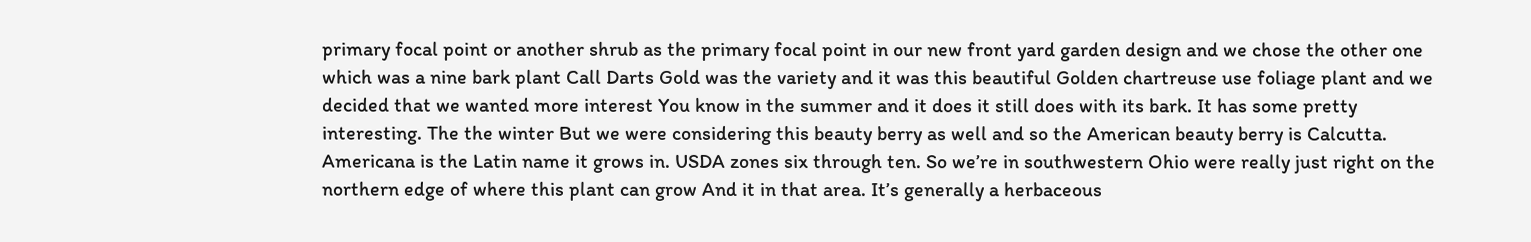primary focal point or another shrub as the primary focal point in our new front yard garden design and we chose the other one which was a nine bark plant Call Darts Gold was the variety and it was this beautiful Golden chartreuse use foliage plant and we decided that we wanted more interest You know in the summer and it does it still does with its bark. It has some pretty interesting. The the winter But we were considering this beauty berry as well and so the American beauty berry is Calcutta. Americana is the Latin name it grows in. USDA zones six through ten. So we’re in southwestern Ohio were really just right on the northern edge of where this plant can grow And it in that area. It’s generally a herbaceous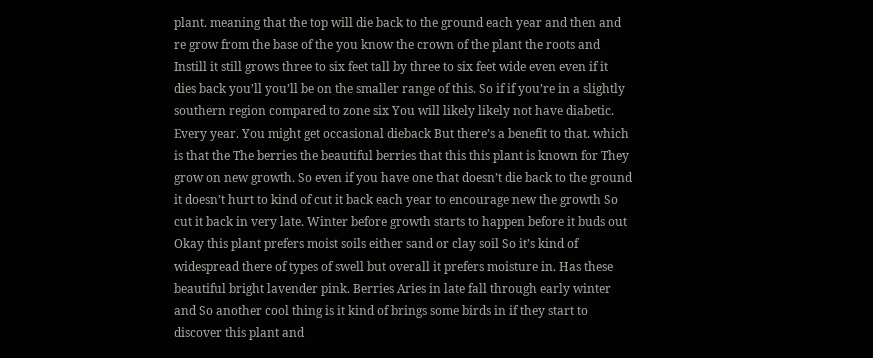plant. meaning that the top will die back to the ground each year and then and re grow from the base of the you know the crown of the plant the roots and Instill it still grows three to six feet tall by three to six feet wide even even if it dies back you’ll you’ll be on the smaller range of this. So if if you’re in a slightly southern region compared to zone six You will likely likely not have diabetic. Every year. You might get occasional dieback But there’s a benefit to that. which is that the The berries the beautiful berries that this this plant is known for They grow on new growth. So even if you have one that doesn’t die back to the ground it doesn’t hurt to kind of cut it back each year to encourage new the growth So cut it back in very late. Winter before growth starts to happen before it buds out Okay this plant prefers moist soils either sand or clay soil So it’s kind of widespread there of types of swell but overall it prefers moisture in. Has these beautiful bright lavender pink. Berries Aries in late fall through early winter and So another cool thing is it kind of brings some birds in if they start to discover this plant and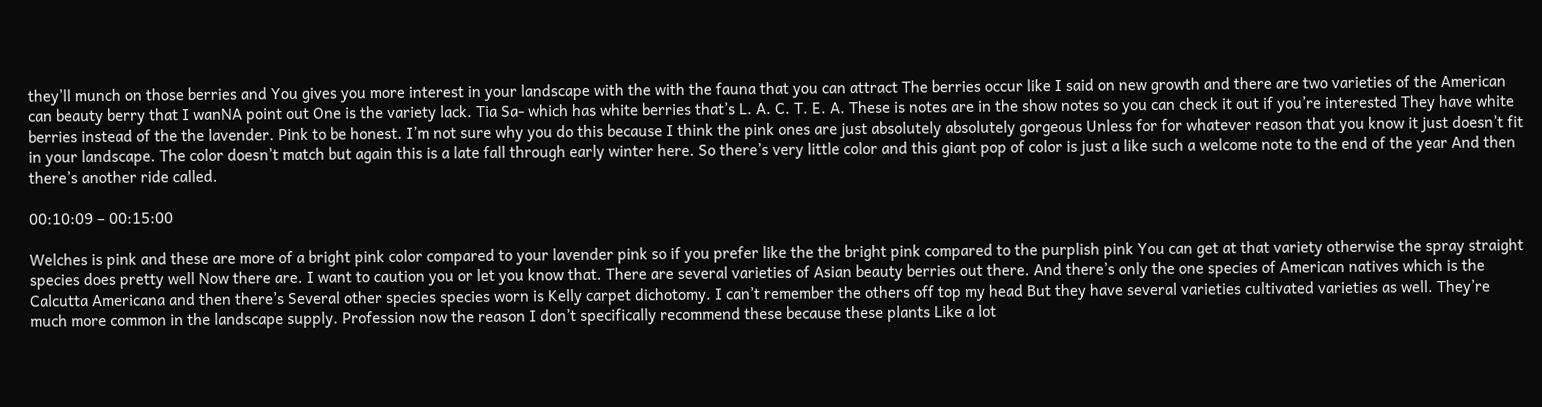they’ll munch on those berries and You gives you more interest in your landscape with the with the fauna that you can attract The berries occur like I said on new growth and there are two varieties of the American can beauty berry that I wanNA point out One is the variety lack. Tia Sa- which has white berries that’s L. A. C. T. E. A. These is notes are in the show notes so you can check it out if you’re interested They have white berries instead of the the lavender. Pink to be honest. I’m not sure why you do this because I think the pink ones are just absolutely absolutely gorgeous Unless for for whatever reason that you know it just doesn’t fit in your landscape. The color doesn’t match but again this is a late fall through early winter here. So there’s very little color and this giant pop of color is just a like such a welcome note to the end of the year And then there’s another ride called.

00:10:09 – 00:15:00

Welches is pink and these are more of a bright pink color compared to your lavender pink so if you prefer like the the bright pink compared to the purplish pink You can get at that variety otherwise the spray straight species does pretty well Now there are. I want to caution you or let you know that. There are several varieties of Asian beauty berries out there. And there’s only the one species of American natives which is the Calcutta Americana and then there’s Several other species species worn is Kelly carpet dichotomy. I can’t remember the others off top my head But they have several varieties cultivated varieties as well. They’re much more common in the landscape supply. Profession now the reason I don’t specifically recommend these because these plants Like a lot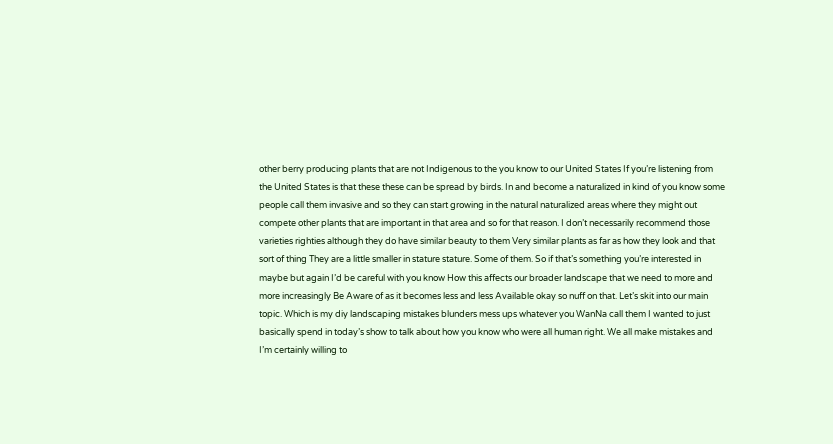other berry producing plants that are not Indigenous to the you know to our United States If you’re listening from the United States is that these these can be spread by birds. In and become a naturalized in kind of you know some people call them invasive and so they can start growing in the natural naturalized areas where they might out compete other plants that are important in that area and so for that reason. I don’t necessarily recommend those varieties righties although they do have similar beauty to them Very similar plants as far as how they look and that sort of thing They are a little smaller in stature stature. Some of them. So if that’s something you’re interested in maybe but again I’d be careful with you know How this affects our broader landscape that we need to more and more increasingly Be Aware of as it becomes less and less Available okay so nuff on that. Let’s skit into our main topic. Which is my diy landscaping mistakes blunders mess ups whatever you WanNa call them I wanted to just basically spend in today’s show to talk about how you know who were all human right. We all make mistakes and I’m certainly willing to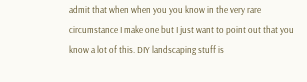admit that when when you you know in the very rare circumstance I make one but I just want to point out that you know a lot of this. DIY landscaping stuff is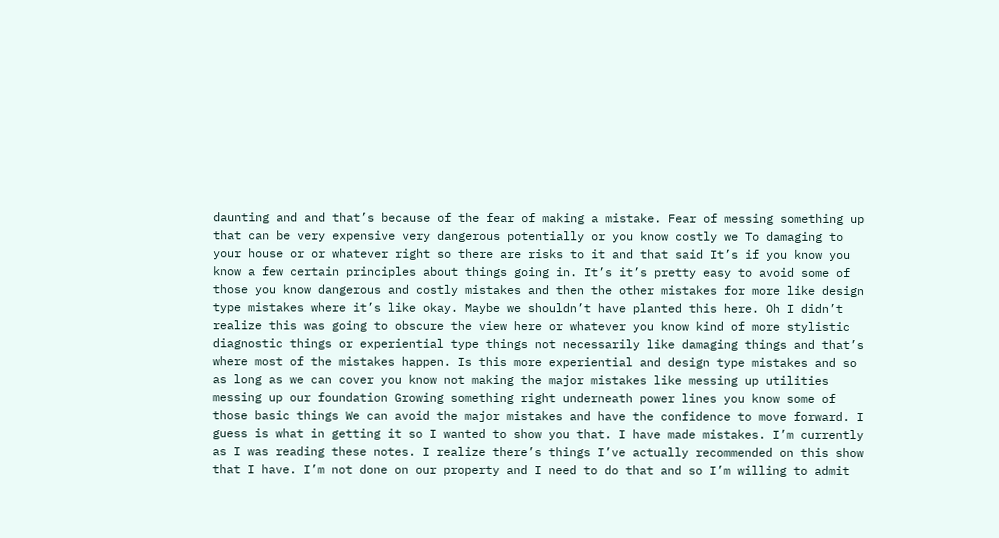daunting and and that’s because of the fear of making a mistake. Fear of messing something up that can be very expensive very dangerous potentially or you know costly we To damaging to your house or or whatever right so there are risks to it and that said It’s if you know you know a few certain principles about things going in. It’s it’s pretty easy to avoid some of those you know dangerous and costly mistakes and then the other mistakes for more like design type mistakes where it’s like okay. Maybe we shouldn’t have planted this here. Oh I didn’t realize this was going to obscure the view here or whatever you know kind of more stylistic diagnostic things or experiential type things not necessarily like damaging things and that’s where most of the mistakes happen. Is this more experiential and design type mistakes and so as long as we can cover you know not making the major mistakes like messing up utilities messing up our foundation Growing something right underneath power lines you know some of those basic things We can avoid the major mistakes and have the confidence to move forward. I guess is what in getting it so I wanted to show you that. I have made mistakes. I’m currently as I was reading these notes. I realize there’s things I’ve actually recommended on this show that I have. I’m not done on our property and I need to do that and so I’m willing to admit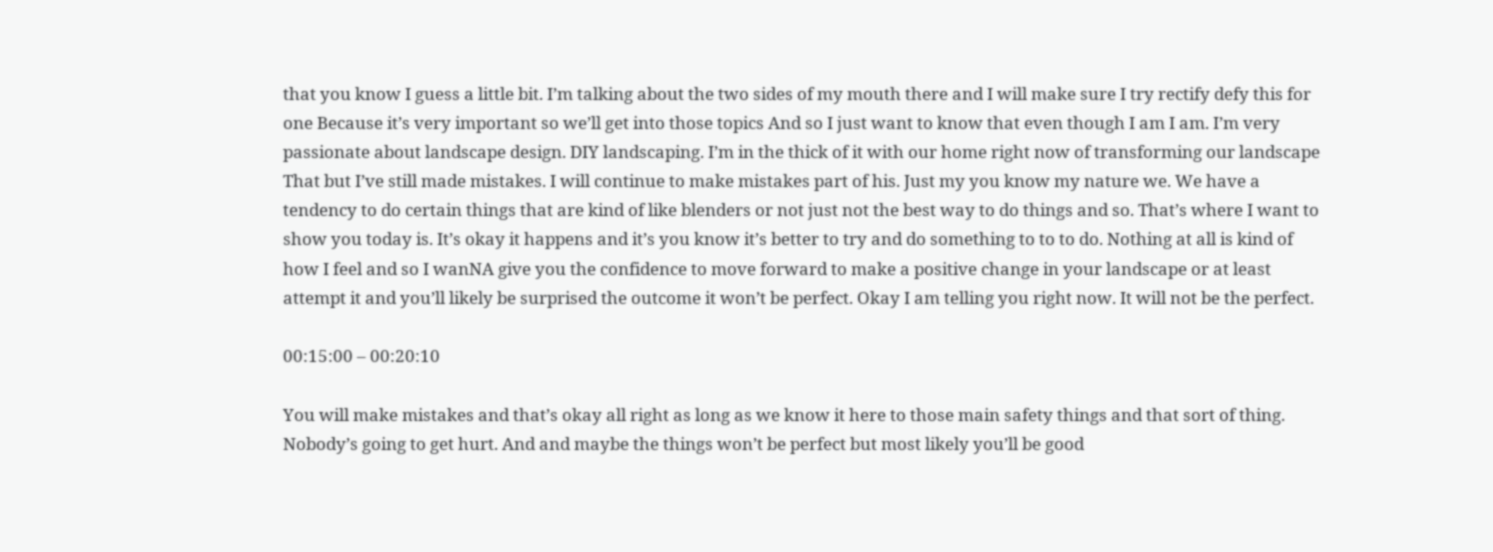that you know I guess a little bit. I’m talking about the two sides of my mouth there and I will make sure I try rectify defy this for one Because it’s very important so we’ll get into those topics And so I just want to know that even though I am I am. I’m very passionate about landscape design. DIY landscaping. I’m in the thick of it with our home right now of transforming our landscape That but I’ve still made mistakes. I will continue to make mistakes part of his. Just my you know my nature we. We have a tendency to do certain things that are kind of like blenders or not just not the best way to do things and so. That’s where I want to show you today is. It’s okay it happens and it’s you know it’s better to try and do something to to to do. Nothing at all is kind of how I feel and so I wanNA give you the confidence to move forward to make a positive change in your landscape or at least attempt it and you’ll likely be surprised the outcome it won’t be perfect. Okay I am telling you right now. It will not be the perfect.

00:15:00 – 00:20:10

You will make mistakes and that’s okay all right as long as we know it here to those main safety things and that sort of thing. Nobody’s going to get hurt. And and maybe the things won’t be perfect but most likely you’ll be good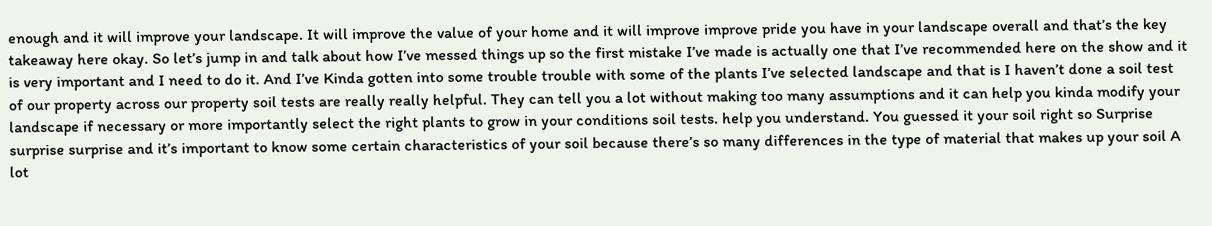enough and it will improve your landscape. It will improve the value of your home and it will improve improve pride you have in your landscape overall and that’s the key takeaway here okay. So let’s jump in and talk about how I’ve messed things up so the first mistake I’ve made is actually one that I’ve recommended here on the show and it is very important and I need to do it. And I’ve Kinda gotten into some trouble trouble with some of the plants I’ve selected landscape and that is I haven’t done a soil test of our property across our property soil tests are really really helpful. They can tell you a lot without making too many assumptions and it can help you kinda modify your landscape if necessary or more importantly select the right plants to grow in your conditions soil tests. help you understand. You guessed it your soil right so Surprise surprise surprise and it’s important to know some certain characteristics of your soil because there’s so many differences in the type of material that makes up your soil A lot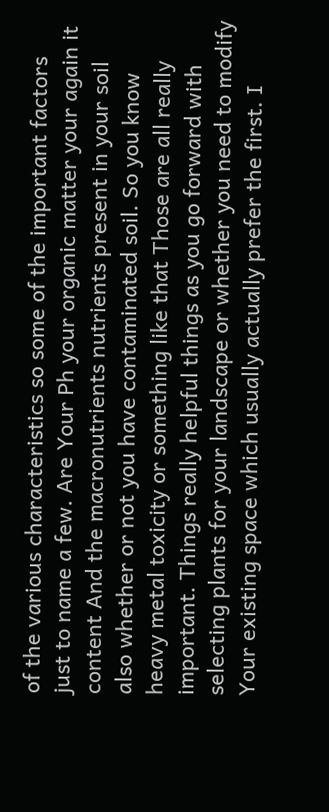of the various characteristics so some of the important factors just to name a few. Are Your Ph your organic matter your again it content And the macronutrients nutrients present in your soil also whether or not you have contaminated soil. So you know heavy metal toxicity or something like that Those are all really important. Things really helpful things as you go forward with selecting plants for your landscape or whether you need to modify Your existing space which usually actually prefer the first. I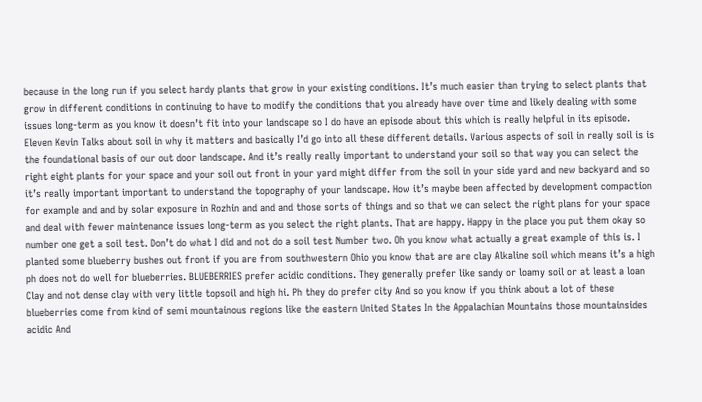because in the long run if you select hardy plants that grow in your existing conditions. It’s much easier than trying to select plants that grow in different conditions in continuing to have to modify the conditions that you already have over time and likely dealing with some issues long-term as you know it doesn’t fit into your landscape so I do have an episode about this which is really helpful in its episode. Eleven Kevin Talks about soil in why it matters and basically I’d go into all these different details. Various aspects of soil in really soil is is the foundational basis of our out door landscape. And it’s really really important to understand your soil so that way you can select the right eight plants for your space and your soil out front in your yard might differ from the soil in your side yard and new backyard and so it’s really important important to understand the topography of your landscape. How it’s maybe been affected by development compaction for example and and by solar exposure in Rozhin and and and those sorts of things and so that we can select the right plans for your space and deal with fewer maintenance issues long-term as you select the right plants. That are happy. Happy in the place you put them okay so number one get a soil test. Don’t do what I did and not do a soil test Number two. Oh you know what actually a great example of this is. I planted some blueberry bushes out front if you are from southwestern Ohio you know that are are clay Alkaline soil which means it’s a high ph does not do well for blueberries. BLUEBERRIES prefer acidic conditions. They generally prefer like sandy or loamy soil or at least a loan Clay and not dense clay with very little topsoil and high hi. Ph they do prefer city And so you know if you think about a lot of these blueberries come from kind of semi mountainous regions like the eastern United States In the Appalachian Mountains those mountainsides acidic And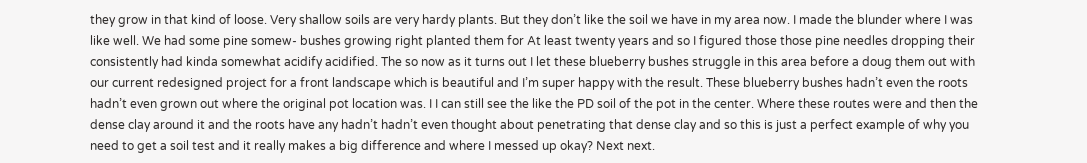they grow in that kind of loose. Very shallow soils are very hardy plants. But they don’t like the soil we have in my area now. I made the blunder where I was like well. We had some pine somew- bushes growing right planted them for At least twenty years and so I figured those those pine needles dropping their consistently had kinda somewhat acidify acidified. The so now as it turns out I let these blueberry bushes struggle in this area before a doug them out with our current redesigned project for a front landscape which is beautiful and I’m super happy with the result. These blueberry bushes hadn’t even the roots hadn’t even grown out where the original pot location was. I I can still see the like the PD soil of the pot in the center. Where these routes were and then the dense clay around it and the roots have any hadn’t hadn’t even thought about penetrating that dense clay and so this is just a perfect example of why you need to get a soil test and it really makes a big difference and where I messed up okay? Next next.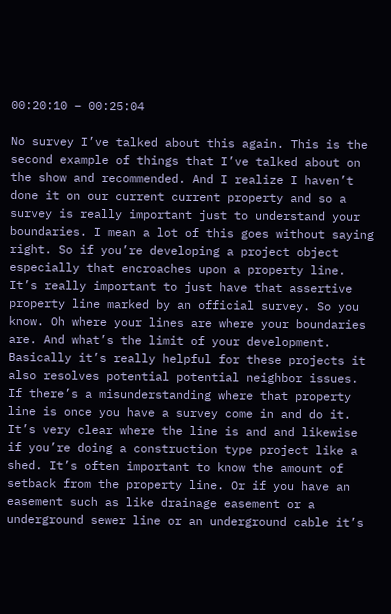00:20:10 – 00:25:04

No survey I’ve talked about this again. This is the second example of things that I’ve talked about on the show and recommended. And I realize I haven’t done it on our current current property and so a survey is really important just to understand your boundaries. I mean a lot of this goes without saying right. So if you’re developing a project object especially that encroaches upon a property line. It’s really important to just have that assertive property line marked by an official survey. So you know. Oh where your lines are where your boundaries are. And what’s the limit of your development. Basically it’s really helpful for these projects it also resolves potential potential neighbor issues. If there’s a misunderstanding where that property line is once you have a survey come in and do it. It’s very clear where the line is and and likewise if you’re doing a construction type project like a shed. It’s often important to know the amount of setback from the property line. Or if you have an easement such as like drainage easement or a underground sewer line or an underground cable it’s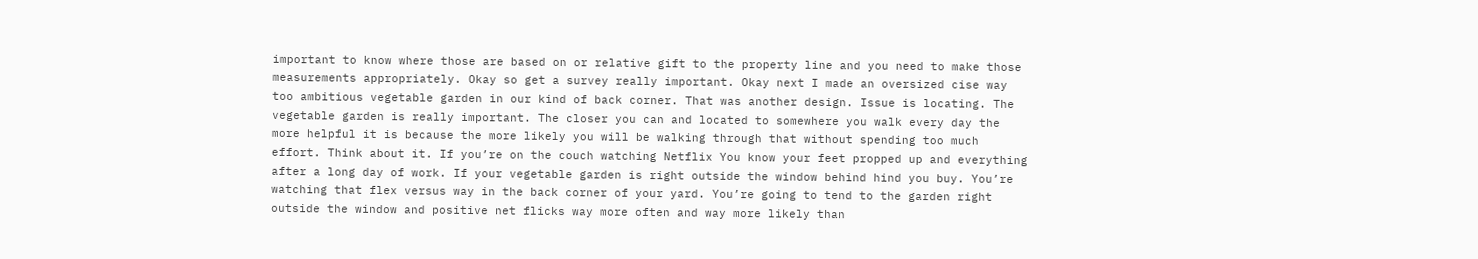important to know where those are based on or relative gift to the property line and you need to make those measurements appropriately. Okay so get a survey really important. Okay next I made an oversized cise way too ambitious vegetable garden in our kind of back corner. That was another design. Issue is locating. The vegetable garden is really important. The closer you can and located to somewhere you walk every day the more helpful it is because the more likely you will be walking through that without spending too much effort. Think about it. If you’re on the couch watching Netflix You know your feet propped up and everything after a long day of work. If your vegetable garden is right outside the window behind hind you buy. You’re watching that flex versus way in the back corner of your yard. You’re going to tend to the garden right outside the window and positive net flicks way more often and way more likely than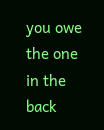you owe the one in the back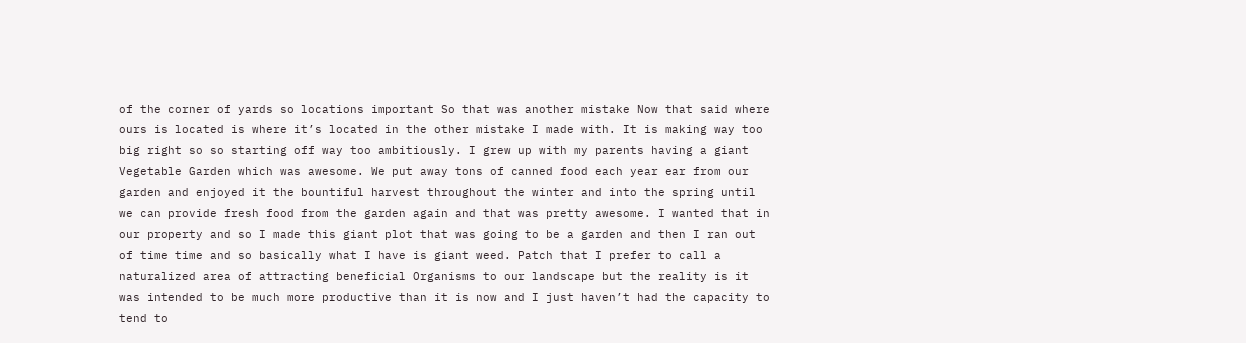of the corner of yards so locations important So that was another mistake Now that said where ours is located is where it’s located in the other mistake I made with. It is making way too big right so so starting off way too ambitiously. I grew up with my parents having a giant Vegetable Garden which was awesome. We put away tons of canned food each year ear from our garden and enjoyed it the bountiful harvest throughout the winter and into the spring until we can provide fresh food from the garden again and that was pretty awesome. I wanted that in our property and so I made this giant plot that was going to be a garden and then I ran out of time time and so basically what I have is giant weed. Patch that I prefer to call a naturalized area of attracting beneficial Organisms to our landscape but the reality is it was intended to be much more productive than it is now and I just haven’t had the capacity to tend to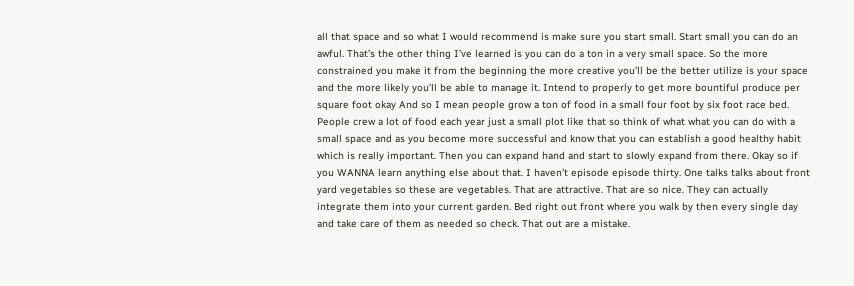all that space and so what I would recommend is make sure you start small. Start small you can do an awful. That’s the other thing I’ve learned is you can do a ton in a very small space. So the more constrained you make it from the beginning the more creative you’ll be the better utilize is your space and the more likely you’ll be able to manage it. Intend to properly to get more bountiful produce per square foot okay And so I mean people grow a ton of food in a small four foot by six foot race bed. People crew a lot of food each year just a small plot like that so think of what what you can do with a small space and as you become more successful and know that you can establish a good healthy habit which is really important. Then you can expand hand and start to slowly expand from there. Okay so if you WANNA learn anything else about that. I haven’t episode episode thirty. One talks talks about front yard vegetables so these are vegetables. That are attractive. That are so nice. They can actually integrate them into your current garden. Bed right out front where you walk by then every single day and take care of them as needed so check. That out are a mistake.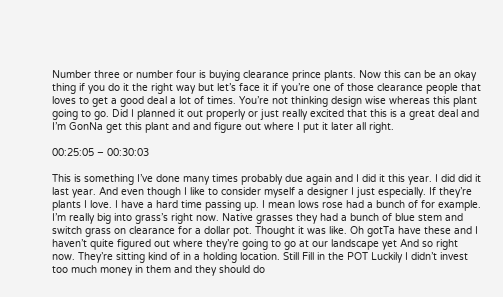Number three or number four is buying clearance prince plants. Now this can be an okay thing if you do it the right way but let’s face it if you’re one of those clearance people that loves to get a good deal a lot of times. You’re not thinking design wise whereas this plant going to go. Did I planned it out properly or just really excited that this is a great deal and I’m GonNa get this plant and and figure out where I put it later all right.

00:25:05 – 00:30:03

This is something I’ve done many times probably due again and I did it this year. I did did it last year. And even though I like to consider myself a designer I just especially. If they’re plants I love. I have a hard time passing up. I mean lows rose had a bunch of for example. I’m really big into grass’s right now. Native grasses they had a bunch of blue stem and switch grass on clearance for a dollar pot. Thought it was like. Oh gotTa have these and I haven’t quite figured out where they’re going to go at our landscape yet And so right now. They’re sitting kind of in a holding location. Still Fill in the POT Luckily I didn’t invest too much money in them and they should do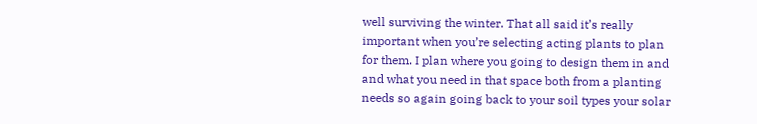well surviving the winter. That all said it’s really important when you’re selecting acting plants to plan for them. I plan where you going to design them in and and what you need in that space both from a planting needs so again going back to your soil types your solar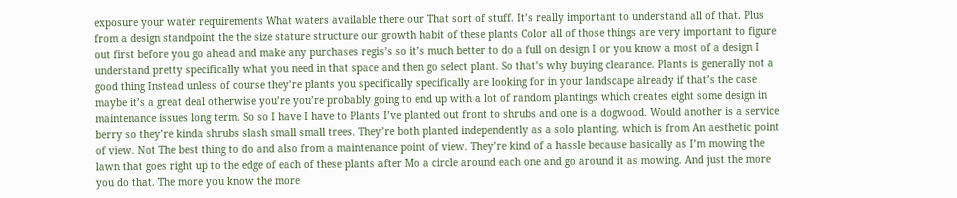exposure your water requirements What waters available there our That sort of stuff. It’s really important to understand all of that. Plus from a design standpoint the the size stature structure our growth habit of these plants Color all of those things are very important to figure out first before you go ahead and make any purchases regis’s so it’s much better to do a full on design I or you know a most of a design I understand pretty specifically what you need in that space and then go select plant. So that’s why buying clearance. Plants is generally not a good thing Instead unless of course they’re plants you specifically specifically are looking for in your landscape already if that’s the case maybe it’s a great deal otherwise you’re you’re probably going to end up with a lot of random plantings which creates eight some design in maintenance issues long term. So so I have I have to Plants I’ve planted out front to shrubs and one is a dogwood. Would another is a service berry so they’re kinda shrubs slash small small trees. They’re both planted independently as a solo planting. which is from An aesthetic point of view. Not The best thing to do and also from a maintenance point of view. They’re kind of a hassle because basically as I’m mowing the lawn that goes right up to the edge of each of these plants after Mo a circle around each one and go around it as mowing. And just the more you do that. The more you know the more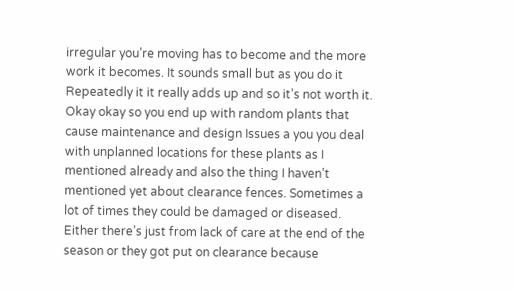irregular you’re moving has to become and the more work it becomes. It sounds small but as you do it Repeatedly it it really adds up and so it’s not worth it. Okay okay so you end up with random plants that cause maintenance and design Issues a you you deal with unplanned locations for these plants as I mentioned already and also the thing I haven’t mentioned yet about clearance fences. Sometimes a lot of times they could be damaged or diseased. Either there’s just from lack of care at the end of the season or they got put on clearance because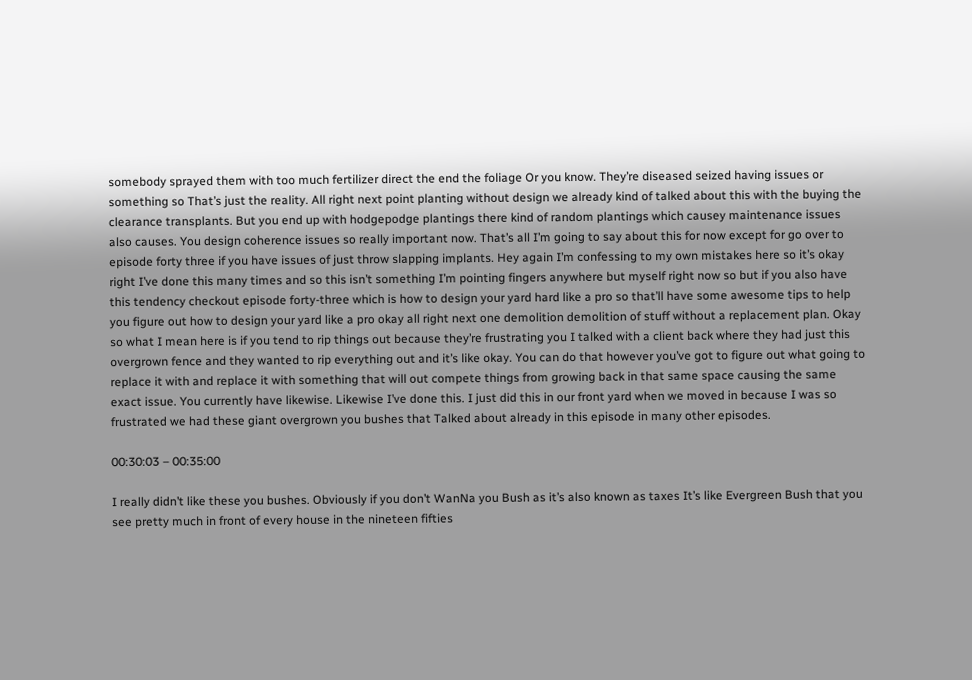somebody sprayed them with too much fertilizer direct the end the foliage Or you know. They’re diseased seized having issues or something so That’s just the reality. All right next point planting without design we already kind of talked about this with the buying the clearance transplants. But you end up with hodgepodge plantings there kind of random plantings which causey maintenance issues also causes. You design coherence issues so really important now. That’s all I’m going to say about this for now except for go over to episode forty three if you have issues of just throw slapping implants. Hey again I’m confessing to my own mistakes here so it’s okay right I’ve done this many times and so this isn’t something I’m pointing fingers anywhere but myself right now so but if you also have this tendency checkout episode forty-three which is how to design your yard hard like a pro so that’ll have some awesome tips to help you figure out how to design your yard like a pro okay all right next one demolition demolition of stuff without a replacement plan. Okay so what I mean here is if you tend to rip things out because they’re frustrating you I talked with a client back where they had just this overgrown fence and they wanted to rip everything out and it’s like okay. You can do that however you’ve got to figure out what going to replace it with and replace it with something that will out compete things from growing back in that same space causing the same exact issue. You currently have likewise. Likewise I’ve done this. I just did this in our front yard when we moved in because I was so frustrated we had these giant overgrown you bushes that Talked about already in this episode in many other episodes.

00:30:03 – 00:35:00

I really didn’t like these you bushes. Obviously if you don’t WanNa you Bush as it’s also known as taxes It’s like Evergreen Bush that you see pretty much in front of every house in the nineteen fifties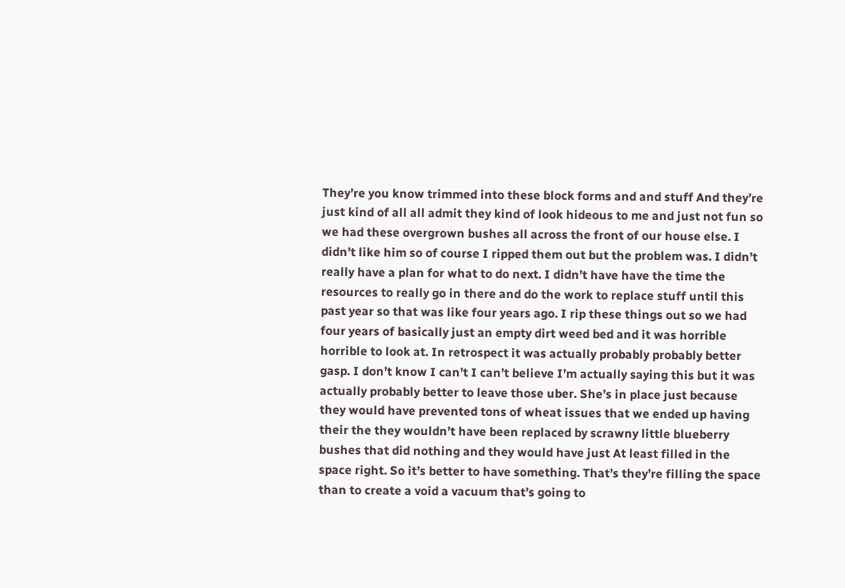They’re you know trimmed into these block forms and and stuff And they’re just kind of all all admit they kind of look hideous to me and just not fun so we had these overgrown bushes all across the front of our house else. I didn’t like him so of course I ripped them out but the problem was. I didn’t really have a plan for what to do next. I didn’t have have the time the resources to really go in there and do the work to replace stuff until this past year so that was like four years ago. I rip these things out so we had four years of basically just an empty dirt weed bed and it was horrible horrible to look at. In retrospect it was actually probably probably better gasp. I don’t know I can’t I can’t believe I’m actually saying this but it was actually probably better to leave those uber. She’s in place just because they would have prevented tons of wheat issues that we ended up having their the they wouldn’t have been replaced by scrawny little blueberry bushes that did nothing and they would have just At least filled in the space right. So it’s better to have something. That’s they’re filling the space than to create a void a vacuum that’s going to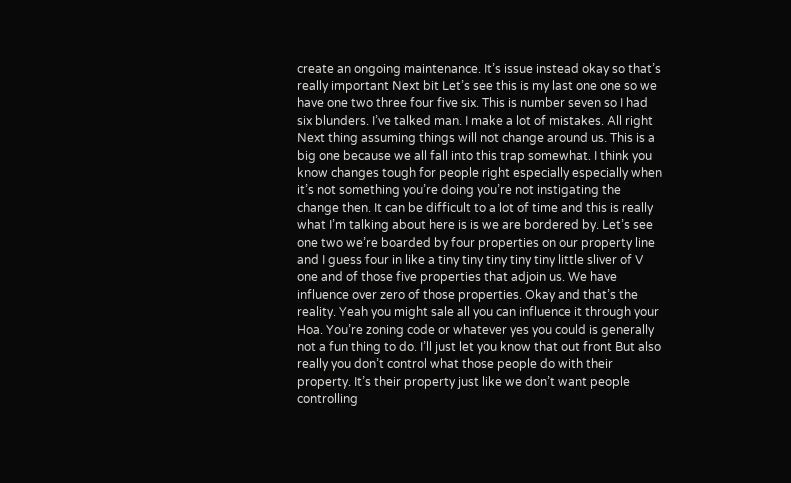create an ongoing maintenance. It’s issue instead okay so that’s really important Next bit Let’s see this is my last one one so we have one two three four five six. This is number seven so I had six blunders. I’ve talked man. I make a lot of mistakes. All right Next thing assuming things will not change around us. This is a big one because we all fall into this trap somewhat. I think you know changes tough for people right especially especially when it’s not something you’re doing you’re not instigating the change then. It can be difficult to a lot of time and this is really what I’m talking about here is is we are bordered by. Let’s see one two we’re boarded by four properties on our property line and I guess four in like a tiny tiny tiny tiny tiny little sliver of V one and of those five properties that adjoin us. We have influence over zero of those properties. Okay and that’s the reality. Yeah you might sale all you can influence it through your Hoa. You’re zoning code or whatever yes you could is generally not a fun thing to do. I’ll just let you know that out front But also really you don’t control what those people do with their property. It’s their property just like we don’t want people controlling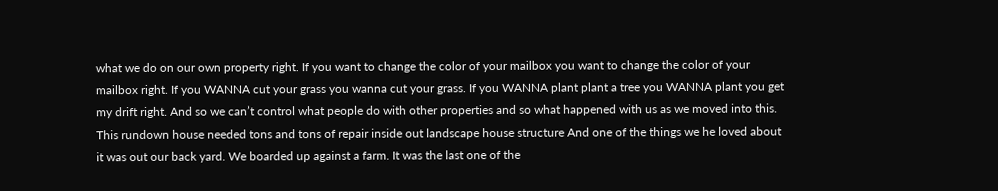what we do on our own property right. If you want to change the color of your mailbox you want to change the color of your mailbox right. If you WANNA cut your grass you wanna cut your grass. If you WANNA plant plant a tree you WANNA plant you get my drift right. And so we can’t control what people do with other properties and so what happened with us as we moved into this. This rundown house needed tons and tons of repair inside out landscape house structure And one of the things we he loved about it was out our back yard. We boarded up against a farm. It was the last one of the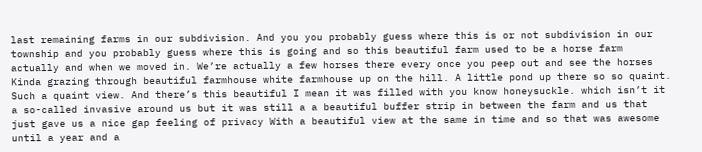last remaining farms in our subdivision. And you you probably guess where this is or not subdivision in our township and you probably guess where this is going and so this beautiful farm used to be a horse farm actually and when we moved in. We’re actually a few horses there every once you peep out and see the horses Kinda grazing through beautiful farmhouse white farmhouse up on the hill. A little pond up there so so quaint. Such a quaint view. And there’s this beautiful I mean it was filled with you know honeysuckle. which isn’t it a so-called invasive around us but it was still a a beautiful buffer strip in between the farm and us that just gave us a nice gap feeling of privacy With a beautiful view at the same in time and so that was awesome until a year and a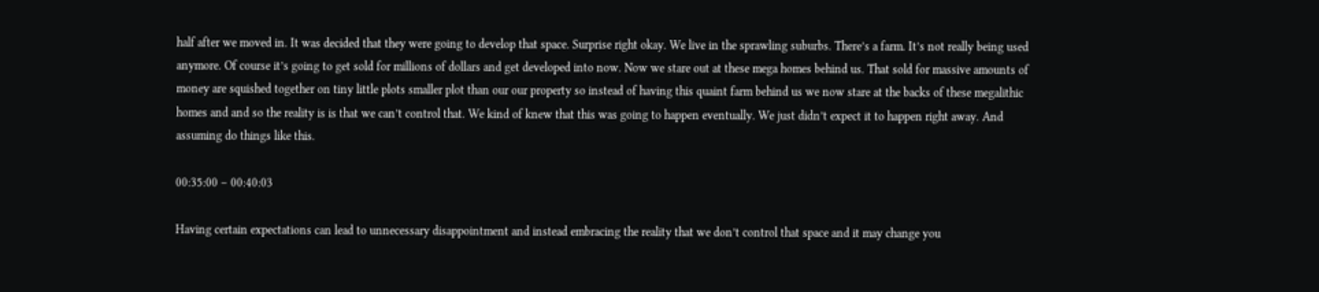half after we moved in. It was decided that they were going to develop that space. Surprise right okay. We live in the sprawling suburbs. There’s a farm. It’s not really being used anymore. Of course it’s going to get sold for millions of dollars and get developed into now. Now we stare out at these mega homes behind us. That sold for massive amounts of money are squished together on tiny little plots smaller plot than our our property so instead of having this quaint farm behind us we now stare at the backs of these megalithic homes and and so the reality is is that we can’t control that. We kind of knew that this was going to happen eventually. We just didn’t expect it to happen right away. And assuming do things like this.

00:35:00 – 00:40:03

Having certain expectations can lead to unnecessary disappointment and instead embracing the reality that we don’t control that space and it may change you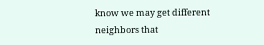know we may get different neighbors that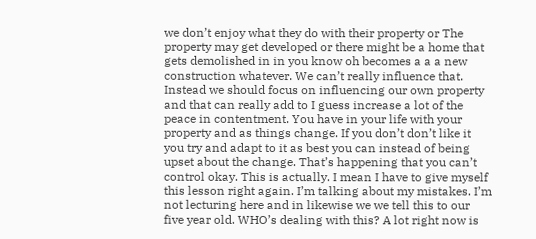we don’t enjoy what they do with their property or The property may get developed or there might be a home that gets demolished in in you know oh becomes a a a new construction whatever. We can’t really influence that. Instead we should focus on influencing our own property and that can really add to I guess increase a lot of the peace in contentment. You have in your life with your property and as things change. If you don’t don’t like it you try and adapt to it as best you can instead of being upset about the change. That’s happening that you can’t control okay. This is actually. I mean I have to give myself this lesson right again. I’m talking about my mistakes. I’m not lecturing here and in likewise we we tell this to our five year old. WHO’s dealing with this? A lot right now is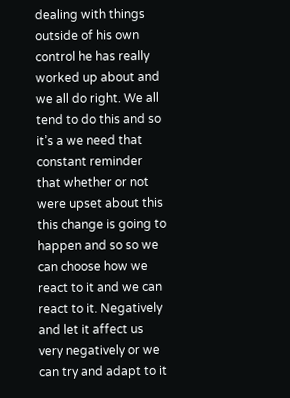dealing with things outside of his own control he has really worked up about and we all do right. We all tend to do this and so it’s a we need that constant reminder that whether or not were upset about this this change is going to happen and so so we can choose how we react to it and we can react to it. Negatively and let it affect us very negatively or we can try and adapt to it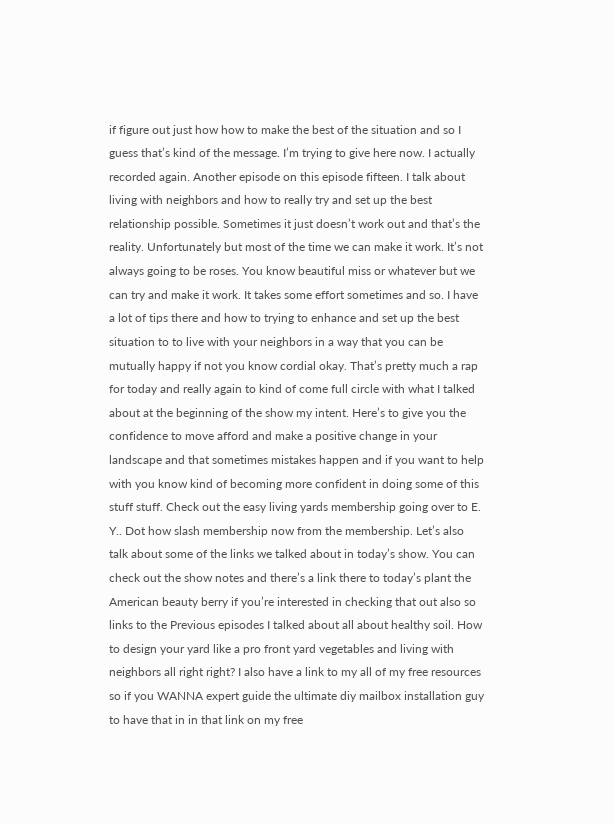if figure out just how how to make the best of the situation and so I guess that’s kind of the message. I’m trying to give here now. I actually recorded again. Another episode on this episode fifteen. I talk about living with neighbors and how to really try and set up the best relationship possible. Sometimes it just doesn’t work out and that’s the reality. Unfortunately but most of the time we can make it work. It’s not always going to be roses. You know beautiful miss or whatever but we can try and make it work. It takes some effort sometimes and so. I have a lot of tips there and how to trying to enhance and set up the best situation to to live with your neighbors in a way that you can be mutually happy if not you know cordial okay. That’s pretty much a rap for today and really again to kind of come full circle with what I talked about at the beginning of the show my intent. Here’s to give you the confidence to move afford and make a positive change in your landscape and that sometimes mistakes happen and if you want to help with you know kind of becoming more confident in doing some of this stuff stuff. Check out the easy living yards membership going over to E. Y.. Dot how slash membership now from the membership. Let’s also talk about some of the links we talked about in today’s show. You can check out the show notes and there’s a link there to today’s plant the American beauty berry if you’re interested in checking that out also so links to the Previous episodes I talked about all about healthy soil. How to design your yard like a pro front yard vegetables and living with neighbors all right right? I also have a link to my all of my free resources so if you WANNA expert guide the ultimate diy mailbox installation guy to have that in in that link on my free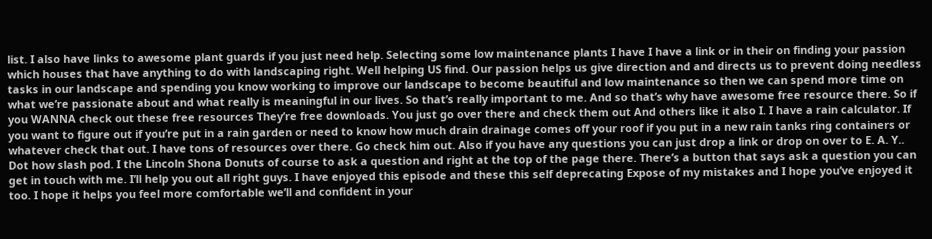list. I also have links to awesome plant guards if you just need help. Selecting some low maintenance plants I have I have a link or in their on finding your passion which houses that have anything to do with landscaping right. Well helping US find. Our passion helps us give direction and and directs us to prevent doing needless tasks in our landscape and spending you know working to improve our landscape to become beautiful and low maintenance so then we can spend more time on what we’re passionate about and what really is meaningful in our lives. So that’s really important to me. And so that’s why have awesome free resource there. So if you WANNA check out these free resources They’re free downloads. You just go over there and check them out And others like it also I. I have a rain calculator. If you want to figure out if you’re put in a rain garden or need to know how much drain drainage comes off your roof if you put in a new rain tanks ring containers or whatever check that out. I have tons of resources over there. Go check him out. Also if you have any questions you can just drop a link or drop on over to E. A. Y.. Dot how slash pod. I the Lincoln Shona Donuts of course to ask a question and right at the top of the page there. There’s a button that says ask a question you can get in touch with me. I’ll help you out all right guys. I have enjoyed this episode and these this self deprecating Expose of my mistakes and I hope you’ve enjoyed it too. I hope it helps you feel more comfortable we’ll and confident in your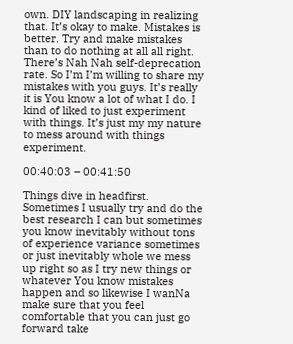own. DIY landscaping in realizing that. It’s okay to make. Mistakes is better. Try and make mistakes than to do nothing at all all right. There’s Nah Nah self-deprecation rate. So I’m I’m willing to share my mistakes with you guys. It’s really it is You know a lot of what I do. I kind of liked to just experiment with things. It’s just my my nature to mess around with things experiment.

00:40:03 – 00:41:50

Things dive in headfirst. Sometimes I usually try and do the best research I can but sometimes you know inevitably without tons of experience variance sometimes or just inevitably whole we mess up right so as I try new things or whatever You know mistakes happen and so likewise I wanNa make sure that you feel comfortable that you can just go forward take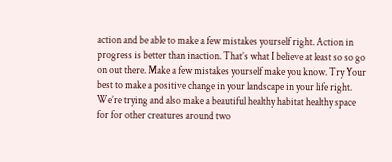action and be able to make a few mistakes yourself right. Action in progress is better than inaction. That’s what I believe at least so so go on out there. Make a few mistakes yourself make you know. Try Your best to make a positive change in your landscape in your life right. We’re trying and also make a beautiful healthy habitat healthy space for for other creatures around two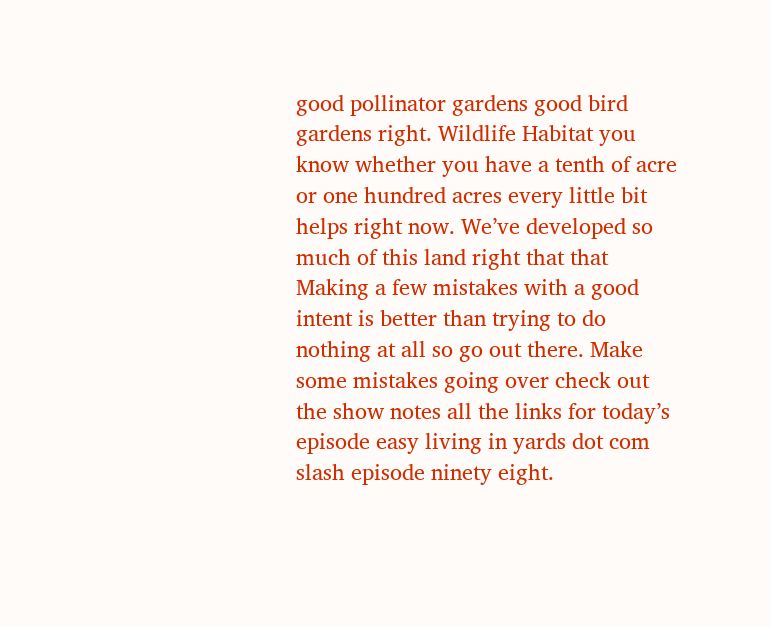good pollinator gardens good bird gardens right. Wildlife Habitat you know whether you have a tenth of acre or one hundred acres every little bit helps right now. We’ve developed so much of this land right that that Making a few mistakes with a good intent is better than trying to do nothing at all so go out there. Make some mistakes going over check out the show notes all the links for today’s episode easy living in yards dot com slash episode ninety eight.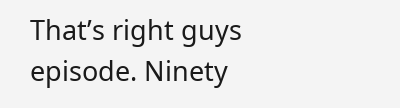That’s right guys episode. Ninety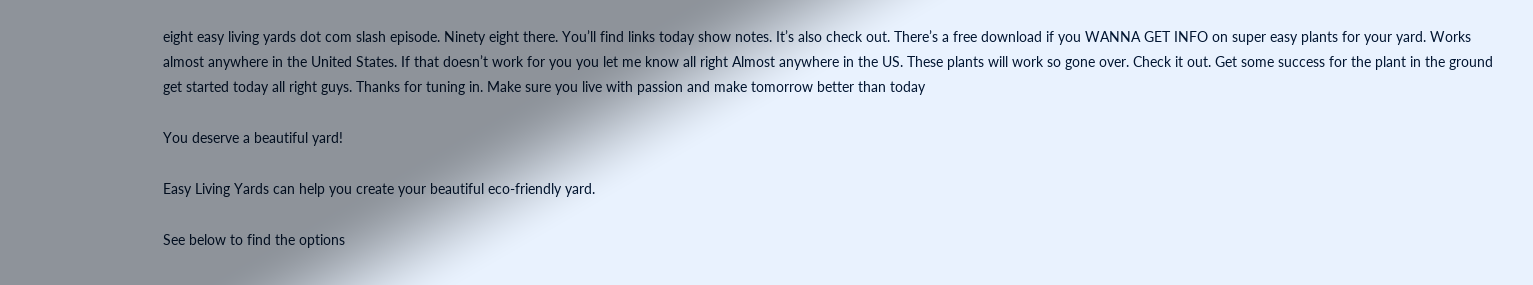eight easy living yards dot com slash episode. Ninety eight there. You’ll find links today show notes. It’s also check out. There’s a free download if you WANNA GET INFO on super easy plants for your yard. Works almost anywhere in the United States. If that doesn’t work for you you let me know all right Almost anywhere in the US. These plants will work so gone over. Check it out. Get some success for the plant in the ground get started today all right guys. Thanks for tuning in. Make sure you live with passion and make tomorrow better than today

You deserve a beautiful yard!

Easy Living Yards can help you create your beautiful eco-friendly yard.

See below to find the options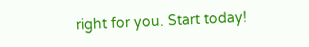right for you. Start today!